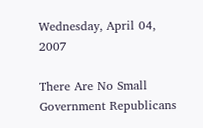Wednesday, April 04, 2007

There Are No Small Government Republicans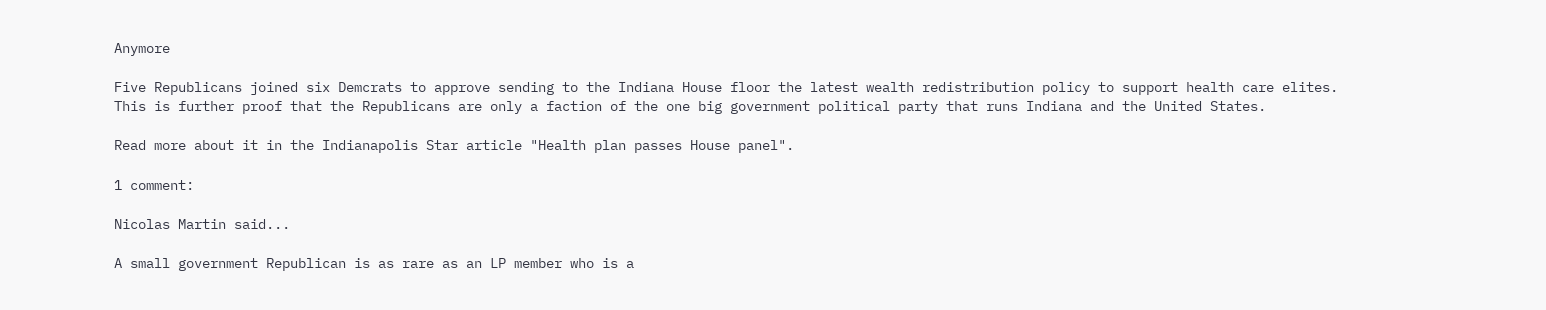Anymore

Five Republicans joined six Demcrats to approve sending to the Indiana House floor the latest wealth redistribution policy to support health care elites. This is further proof that the Republicans are only a faction of the one big government political party that runs Indiana and the United States.

Read more about it in the Indianapolis Star article "Health plan passes House panel".

1 comment:

Nicolas Martin said...

A small government Republican is as rare as an LP member who is a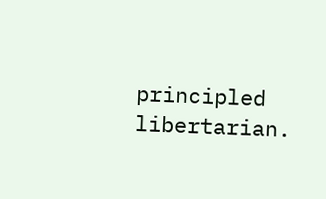principled libertarian.